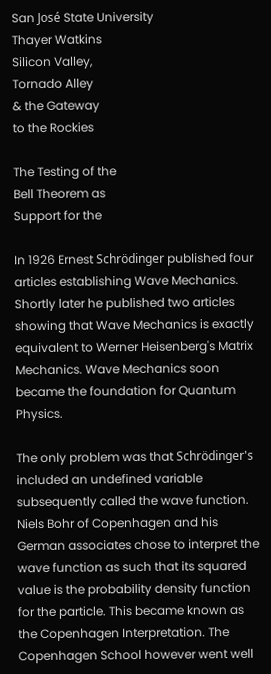San José State University
Thayer Watkins
Silicon Valley,
Tornado Alley
& the Gateway
to the Rockies

The Testing of the
Bell Theorem as
Support for the

In 1926 Ernest Schrödinger published four articles establishing Wave Mechanics. Shortly later he published two articles showing that Wave Mechanics is exactly equivalent to Werner Heisenberg's Matrix Mechanics. Wave Mechanics soon became the foundation for Quantum Physics.

The only problem was that Schrödinger's included an undefined variable subsequently called the wave function. Niels Bohr of Copenhagen and his German associates chose to interpret the wave function as such that its squared value is the probability density function for the particle. This became known as the Copenhagen Interpretation. The Copenhagen School however went well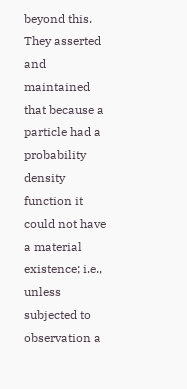beyond this. They asserted and maintained that because a particle had a probability density function it could not have a material existence; i.e., unless subjected to observation a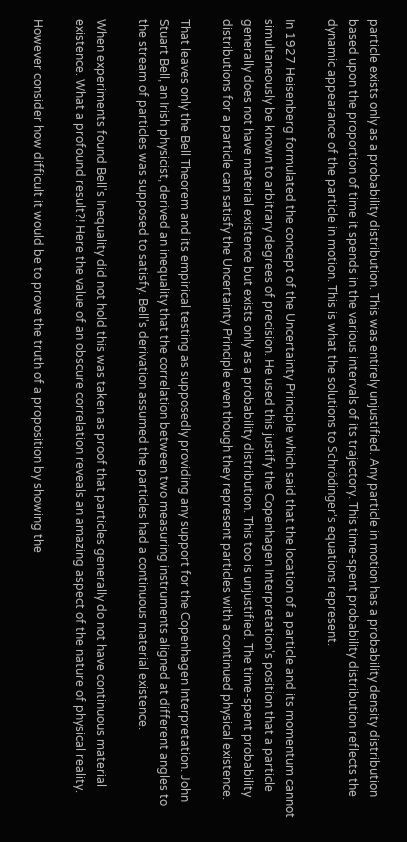particle exists only as a probability distribution. This was entirely unjustified. Any particle in motion has a probability density distribution based upon the proportion of time it spends in the various intervals of its trajectory. This time-spent probability distribution reflects the dynamic appearance of the particle in motion. This is what the solutions to Schrödinger's equations represent.

In 1927 Heisenberg formulated the concept of the Uncertainty Principle which said that the location of a particle and its momentum cannot simultaneously be known to arbitrary degrees of precision. He used this justify the Copenhagen Interpretation's position that a particle generally does not have material existence but exists only as a probability distribution. This too is unjustified. The time-spent probability distributions for a particle can satisfy the Uncertainty Principle even though they represent particles with a continued physical existence.

That leaves only the Bell Theorem and its empirical testing as supposedly providing any support for the Copenhagen Interpretation. John Stuart Bell, an Irish physicist, derived an inequality that the correlation between two measuring instruments aligned at different angles to the stream of particles was supposed to satisfy. Bell's derivation assumed the particles had a continuous material existence.

When experiments found Bell's Inequality did not hold this was taken as proof that particles generally do not have continuous material existence. What a profound result?! Here the value of an obscure correlation reveals an amazing aspect of the nature of physical reality.

However consider how difficult it would be to prove the truth of a proposition by showing the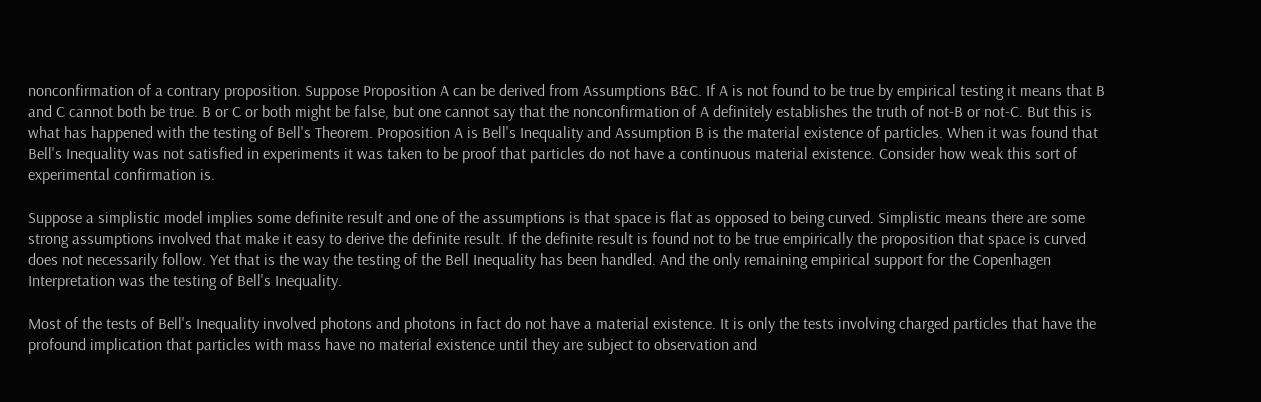nonconfirmation of a contrary proposition. Suppose Proposition A can be derived from Assumptions B&C. If A is not found to be true by empirical testing it means that B and C cannot both be true. B or C or both might be false, but one cannot say that the nonconfirmation of A definitely establishes the truth of not-B or not-C. But this is what has happened with the testing of Bell's Theorem. Proposition A is Bell's Inequality and Assumption B is the material existence of particles. When it was found that Bell's Inequality was not satisfied in experiments it was taken to be proof that particles do not have a continuous material existence. Consider how weak this sort of experimental confirmation is.

Suppose a simplistic model implies some definite result and one of the assumptions is that space is flat as opposed to being curved. Simplistic means there are some strong assumptions involved that make it easy to derive the definite result. If the definite result is found not to be true empirically the proposition that space is curved does not necessarily follow. Yet that is the way the testing of the Bell Inequality has been handled. And the only remaining empirical support for the Copenhagen Interpretation was the testing of Bell's Inequality.

Most of the tests of Bell's Inequality involved photons and photons in fact do not have a material existence. It is only the tests involving charged particles that have the profound implication that particles with mass have no material existence until they are subject to observation and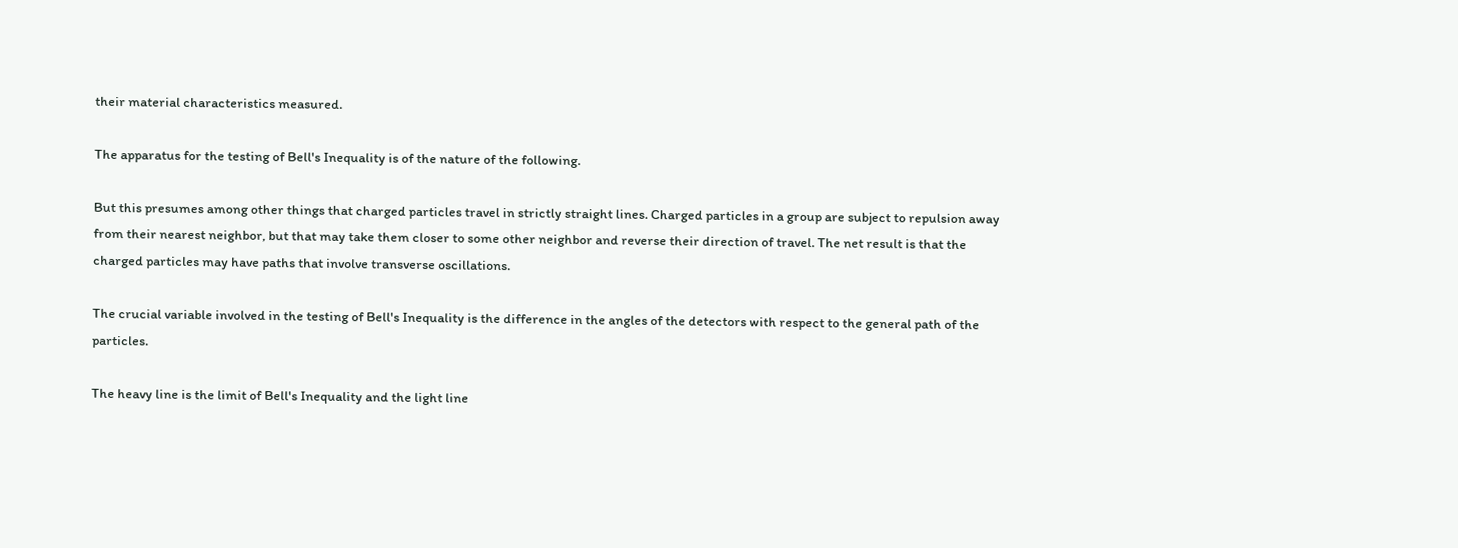their material characteristics measured.

The apparatus for the testing of Bell's Inequality is of the nature of the following.

But this presumes among other things that charged particles travel in strictly straight lines. Charged particles in a group are subject to repulsion away from their nearest neighbor, but that may take them closer to some other neighbor and reverse their direction of travel. The net result is that the charged particles may have paths that involve transverse oscillations.

The crucial variable involved in the testing of Bell's Inequality is the difference in the angles of the detectors with respect to the general path of the particles.

The heavy line is the limit of Bell's Inequality and the light line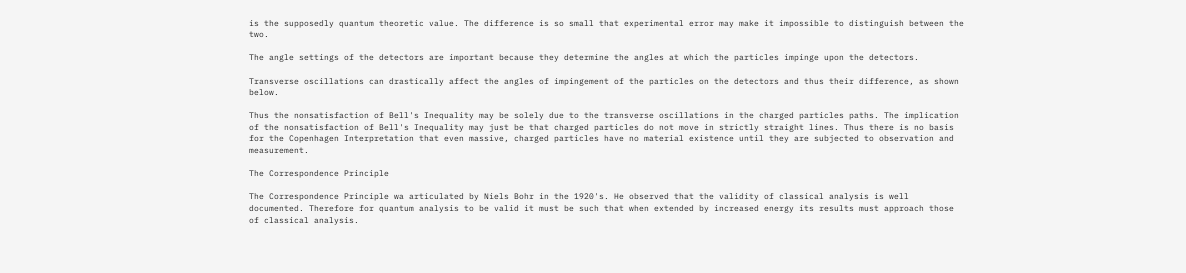is the supposedly quantum theoretic value. The difference is so small that experimental error may make it impossible to distinguish between the two.

The angle settings of the detectors are important because they determine the angles at which the particles impinge upon the detectors.

Transverse oscillations can drastically affect the angles of impingement of the particles on the detectors and thus their difference, as shown below.

Thus the nonsatisfaction of Bell's Inequality may be solely due to the transverse oscillations in the charged particles paths. The implication of the nonsatisfaction of Bell's Inequality may just be that charged particles do not move in strictly straight lines. Thus there is no basis for the Copenhagen Interpretation that even massive, charged particles have no material existence until they are subjected to observation and measurement.

The Correspondence Principle

The Correspondence Principle wa articulated by Niels Bohr in the 1920's. He observed that the validity of classical analysis is well documented. Therefore for quantum analysis to be valid it must be such that when extended by increased energy its results must approach those of classical analysis.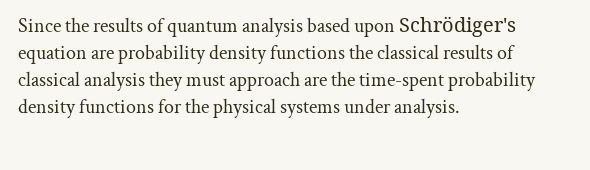Since the results of quantum analysis based upon Schrödiger's equation are probability density functions the classical results of classical analysis they must approach are the time-spent probability density functions for the physical systems under analysis.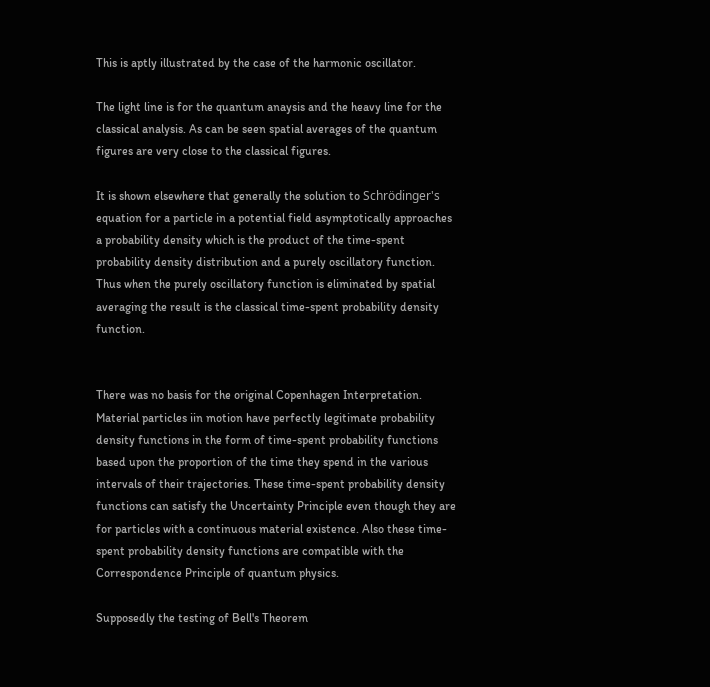This is aptly illustrated by the case of the harmonic oscillator.

The light line is for the quantum anaysis and the heavy line for the classical analysis. As can be seen spatial averages of the quantum figures are very close to the classical figures.

It is shown elsewhere that generally the solution to Schrödinger's equation for a particle in a potential field asymptotically approaches a probability density which is the product of the time-spent probability density distribution and a purely oscillatory function. Thus when the purely oscillatory function is eliminated by spatial averaging the result is the classical time-spent probability density function.


There was no basis for the original Copenhagen Interpretation. Material particles iin motion have perfectly legitimate probability density functions in the form of time-spent probability functions based upon the proportion of the time they spend in the various intervals of their trajectories. These time-spent probability density functions can satisfy the Uncertainty Principle even though they are for particles with a continuous material existence. Also these time-spent probability density functions are compatible with the Correspondence Principle of quantum physics.

Supposedly the testing of Bell's Theorem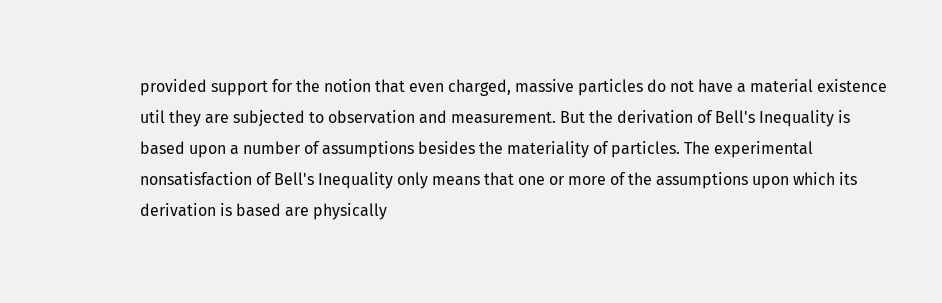provided support for the notion that even charged, massive particles do not have a material existence util they are subjected to observation and measurement. But the derivation of Bell's Inequality is based upon a number of assumptions besides the materiality of particles. The experimental nonsatisfaction of Bell's Inequality only means that one or more of the assumptions upon which its derivation is based are physically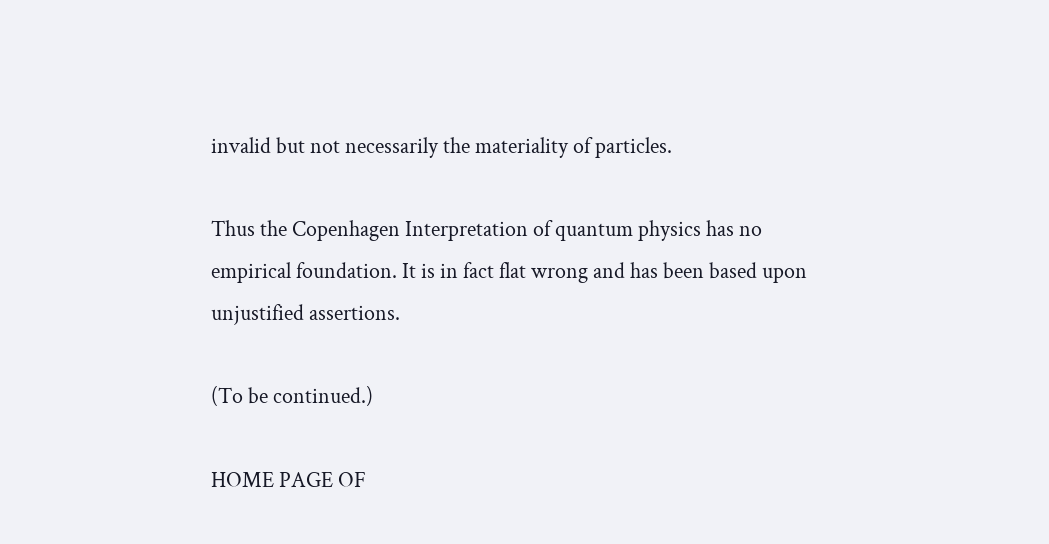invalid but not necessarily the materiality of particles.

Thus the Copenhagen Interpretation of quantum physics has no empirical foundation. It is in fact flat wrong and has been based upon unjustified assertions.

(To be continued.)

HOME PAGE OF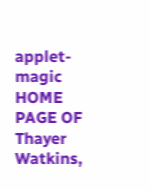applet-magic
HOME PAGE OF Thayer Watkins,